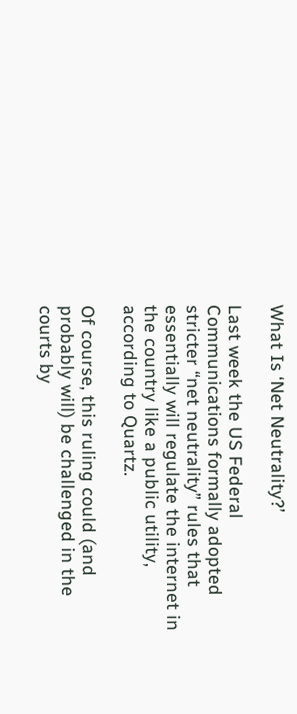What Is ‘Net Neutrality?’

Last week the US Federal Communications formally adopted stricter “net neutrality” rules that essentially will regulate the internet in the country like a public utility, according to Quartz.

Of course, this ruling could (and probably will) be challenged in the courts by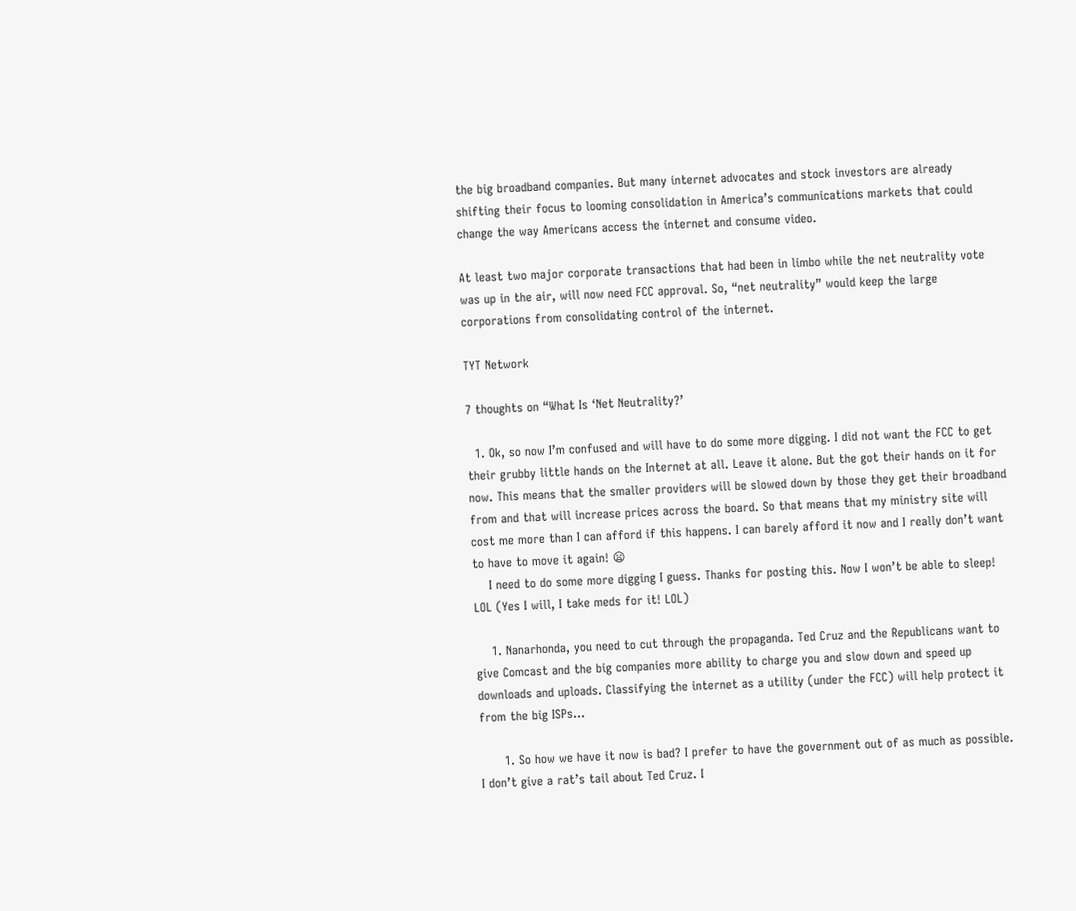the big broadband companies. But many internet advocates and stock investors are already shifting their focus to looming consolidation in America’s communications markets that could change the way Americans access the internet and consume video.

At least two major corporate transactions that had been in limbo while the net neutrality vote was up in the air, will now need FCC approval. So, “net neutrality” would keep the large corporations from consolidating control of the internet.

TYT Network

7 thoughts on “What Is ‘Net Neutrality?’

  1. Ok, so now I’m confused and will have to do some more digging. I did not want the FCC to get their grubby little hands on the Internet at all. Leave it alone. But the got their hands on it for now. This means that the smaller providers will be slowed down by those they get their broadband from and that will increase prices across the board. So that means that my ministry site will cost me more than I can afford if this happens. I can barely afford it now and I really don’t want to have to move it again! 😦
    I need to do some more digging I guess. Thanks for posting this. Now I won’t be able to sleep! LOL (Yes I will, I take meds for it! LOL)

    1. Nanarhonda, you need to cut through the propaganda. Ted Cruz and the Republicans want to give Comcast and the big companies more ability to charge you and slow down and speed up downloads and uploads. Classifying the internet as a utility (under the FCC) will help protect it from the big ISPs…

      1. So how we have it now is bad? I prefer to have the government out of as much as possible. I don’t give a rat’s tail about Ted Cruz. I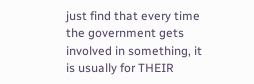just find that every time the government gets involved in something, it is usually for THEIR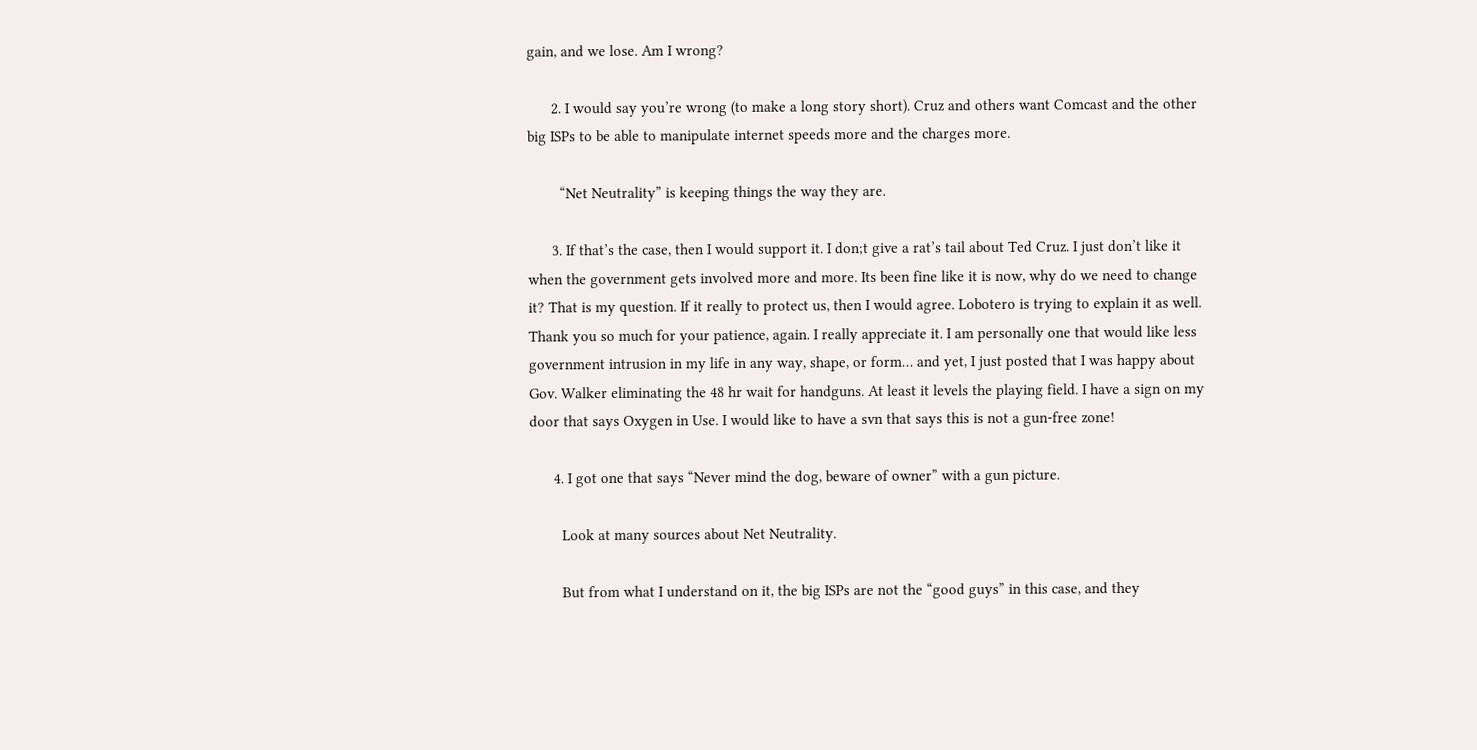gain, and we lose. Am I wrong?

      2. I would say you’re wrong (to make a long story short). Cruz and others want Comcast and the other big ISPs to be able to manipulate internet speeds more and the charges more.

        “Net Neutrality” is keeping things the way they are.

      3. If that’s the case, then I would support it. I don;t give a rat’s tail about Ted Cruz. I just don’t like it when the government gets involved more and more. Its been fine like it is now, why do we need to change it? That is my question. If it really to protect us, then I would agree. Lobotero is trying to explain it as well. Thank you so much for your patience, again. I really appreciate it. I am personally one that would like less government intrusion in my life in any way, shape, or form… and yet, I just posted that I was happy about Gov. Walker eliminating the 48 hr wait for handguns. At least it levels the playing field. I have a sign on my door that says Oxygen in Use. I would like to have a svn that says this is not a gun-free zone!

      4. I got one that says “Never mind the dog, beware of owner” with a gun picture.

        Look at many sources about Net Neutrality.

        But from what I understand on it, the big ISPs are not the “good guys” in this case, and they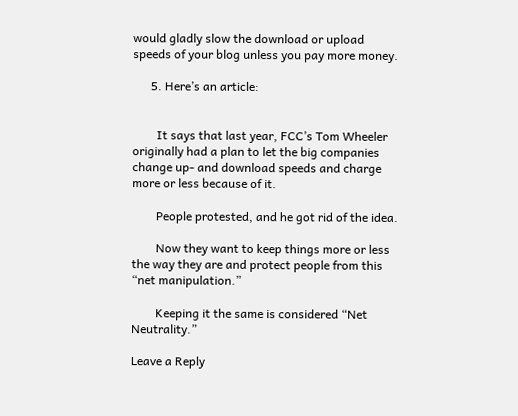would gladly slow the download or upload speeds of your blog unless you pay more money.

      5. Here’s an article:


        It says that last year, FCC’s Tom Wheeler originally had a plan to let the big companies change up- and download speeds and charge more or less because of it.

        People protested, and he got rid of the idea.

        Now they want to keep things more or less the way they are and protect people from this “net manipulation.”

        Keeping it the same is considered “Net Neutrality.”

Leave a Reply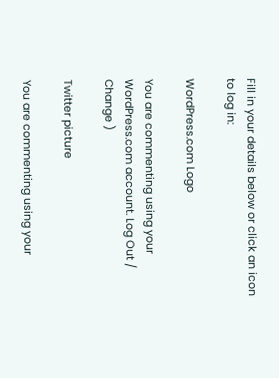Fill in your details below or click an icon to log in:

WordPress.com Logo

You are commenting using your WordPress.com account. Log Out /  Change )

Twitter picture

You are commenting using your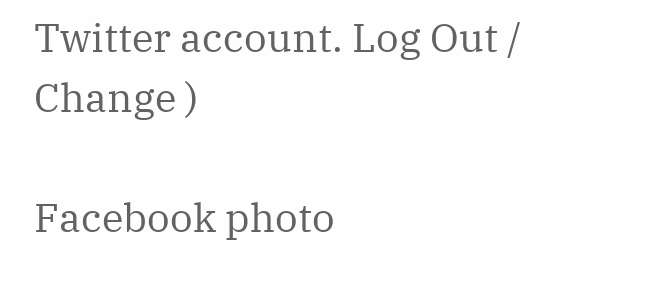Twitter account. Log Out /  Change )

Facebook photo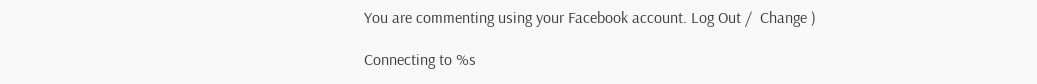You are commenting using your Facebook account. Log Out /  Change )

Connecting to %s